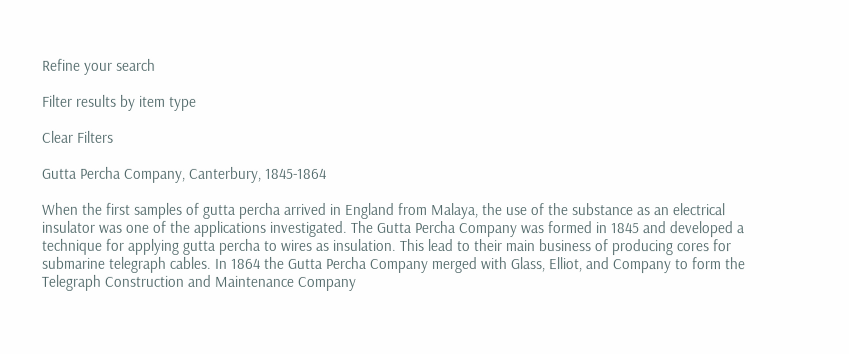Refine your search

Filter results by item type

Clear Filters

Gutta Percha Company, Canterbury, 1845-1864

When the first samples of gutta percha arrived in England from Malaya, the use of the substance as an electrical insulator was one of the applications investigated. The Gutta Percha Company was formed in 1845 and developed a technique for applying gutta percha to wires as insulation. This lead to their main business of producing cores for submarine telegraph cables. In 1864 the Gutta Percha Company merged with Glass, Elliot, and Company to form the Telegraph Construction and Maintenance Company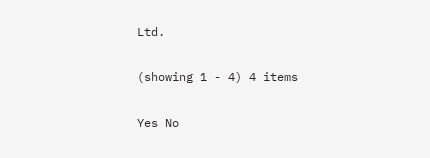Ltd.

(showing 1 - 4) 4 items

Yes No